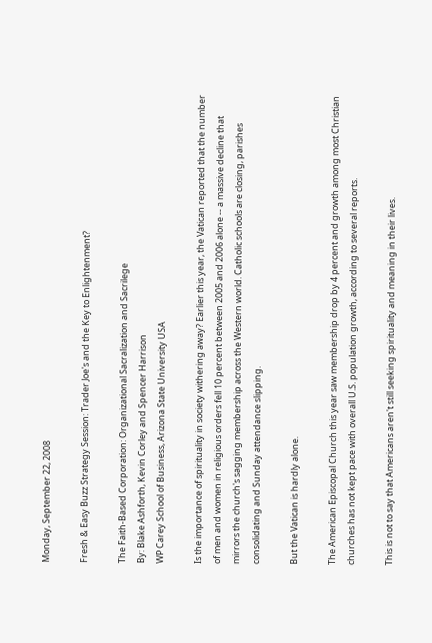Monday, September 22, 2008

Fresh & Easy Buzz Strategy Session: Trader Joe's and the Key to Enlightenment?

The Faith-Based Corporation: Organizational Sacralization and Sacrilege
By: Blake Ashforth, Kevin Corley and Spencer Harrison
WP Carey School of Business, Arizona State University USA

Is the importance of spirituality in society withering away? Earlier this year, the Vatican reported that the number of men and women in religious orders fell 10 percent between 2005 and 2006 alone -- a massive decline that mirrors the church's sagging membership across the Western world. Catholic schools are closing, parishes consolidating and Sunday attendance slipping.

But the Vatican is hardly alone.

The American Episcopal Church this year saw membership drop by 4 percent and growth among most Christian churches has not kept pace with overall U.S. population growth, according to several reports.

This is not to say that Americans aren't still seeking spirituality and meaning in their lives.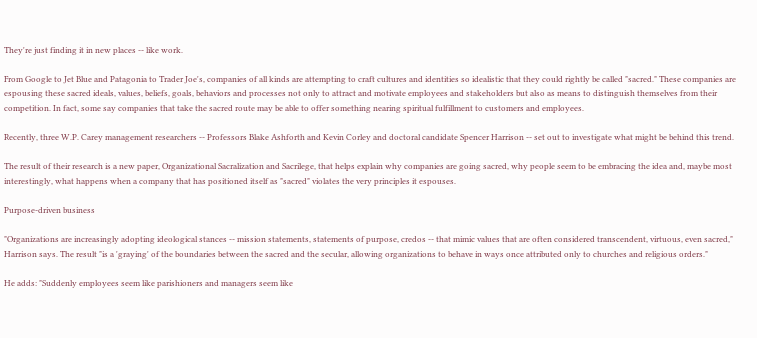They're just finding it in new places -- like work.

From Google to Jet Blue and Patagonia to Trader Joe's, companies of all kinds are attempting to craft cultures and identities so idealistic that they could rightly be called "sacred." These companies are espousing these sacred ideals, values, beliefs, goals, behaviors and processes not only to attract and motivate employees and stakeholders but also as means to distinguish themselves from their competition. In fact, some say companies that take the sacred route may be able to offer something nearing spiritual fulfillment to customers and employees.

Recently, three W.P. Carey management researchers -- Professors Blake Ashforth and Kevin Corley and doctoral candidate Spencer Harrison -- set out to investigate what might be behind this trend.

The result of their research is a new paper, Organizational Sacralization and Sacrilege, that helps explain why companies are going sacred, why people seem to be embracing the idea and, maybe most interestingly, what happens when a company that has positioned itself as "sacred" violates the very principles it espouses.

Purpose-driven business

"Organizations are increasingly adopting ideological stances -- mission statements, statements of purpose, credos -- that mimic values that are often considered transcendent, virtuous, even sacred," Harrison says. The result "is a 'graying' of the boundaries between the sacred and the secular, allowing organizations to behave in ways once attributed only to churches and religious orders."

He adds: "Suddenly employees seem like parishioners and managers seem like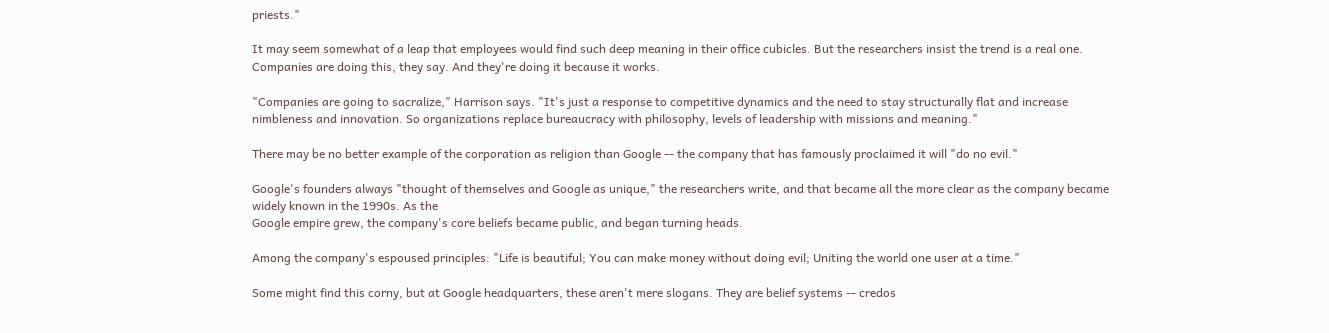priests."

It may seem somewhat of a leap that employees would find such deep meaning in their office cubicles. But the researchers insist the trend is a real one. Companies are doing this, they say. And they're doing it because it works.

"Companies are going to sacralize," Harrison says. "It's just a response to competitive dynamics and the need to stay structurally flat and increase nimbleness and innovation. So organizations replace bureaucracy with philosophy, levels of leadership with missions and meaning."

There may be no better example of the corporation as religion than Google -- the company that has famously proclaimed it will "do no evil."

Google's founders always "thought of themselves and Google as unique," the researchers write, and that became all the more clear as the company became widely known in the 1990s. As the
Google empire grew, the company's core beliefs became public, and began turning heads.

Among the company's espoused principles: "Life is beautiful; You can make money without doing evil; Uniting the world one user at a time."

Some might find this corny, but at Google headquarters, these aren't mere slogans. They are belief systems -- credos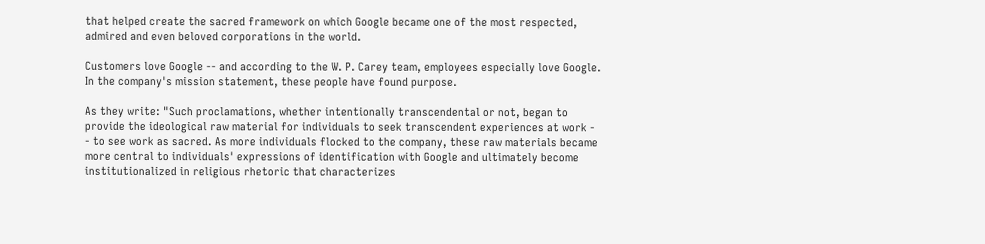that helped create the sacred framework on which Google became one of the most respected, admired and even beloved corporations in the world.

Customers love Google -- and according to the W. P. Carey team, employees especially love Google. In the company's mission statement, these people have found purpose.

As they write: "Such proclamations, whether intentionally transcendental or not, began to provide the ideological raw material for individuals to seek transcendent experiences at work -
- to see work as sacred. As more individuals flocked to the company, these raw materials became more central to individuals' expressions of identification with Google and ultimately become institutionalized in religious rhetoric that characterizes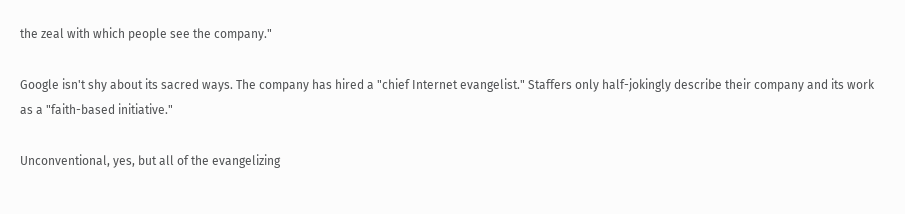the zeal with which people see the company."

Google isn't shy about its sacred ways. The company has hired a "chief Internet evangelist." Staffers only half-jokingly describe their company and its work as a "faith-based initiative."

Unconventional, yes, but all of the evangelizing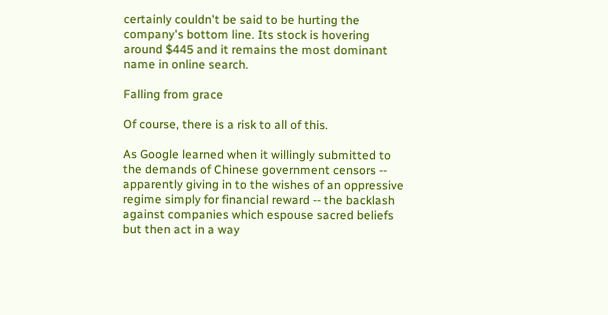certainly couldn't be said to be hurting the company's bottom line. Its stock is hovering around $445 and it remains the most dominant name in online search.

Falling from grace

Of course, there is a risk to all of this.

As Google learned when it willingly submitted to the demands of Chinese government censors -- apparently giving in to the wishes of an oppressive regime simply for financial reward -- the backlash against companies which espouse sacred beliefs but then act in a way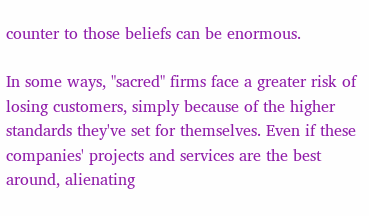counter to those beliefs can be enormous.

In some ways, "sacred" firms face a greater risk of losing customers, simply because of the higher standards they've set for themselves. Even if these companies' projects and services are the best around, alienating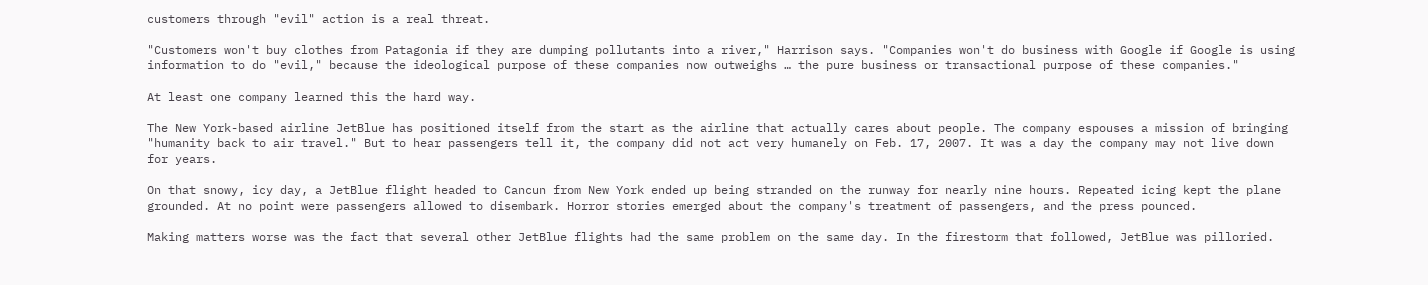customers through "evil" action is a real threat.

"Customers won't buy clothes from Patagonia if they are dumping pollutants into a river," Harrison says. "Companies won't do business with Google if Google is using information to do "evil," because the ideological purpose of these companies now outweighs … the pure business or transactional purpose of these companies."

At least one company learned this the hard way.

The New York-based airline JetBlue has positioned itself from the start as the airline that actually cares about people. The company espouses a mission of bringing "humanity back to air travel." But to hear passengers tell it, the company did not act very humanely on Feb. 17, 2007. It was a day the company may not live down for years.

On that snowy, icy day, a JetBlue flight headed to Cancun from New York ended up being stranded on the runway for nearly nine hours. Repeated icing kept the plane grounded. At no point were passengers allowed to disembark. Horror stories emerged about the company's treatment of passengers, and the press pounced.

Making matters worse was the fact that several other JetBlue flights had the same problem on the same day. In the firestorm that followed, JetBlue was pilloried.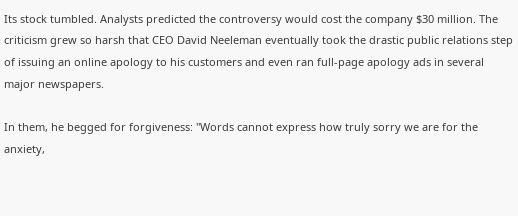Its stock tumbled. Analysts predicted the controversy would cost the company $30 million. The criticism grew so harsh that CEO David Neeleman eventually took the drastic public relations step of issuing an online apology to his customers and even ran full-page apology ads in several major newspapers.

In them, he begged for forgiveness: "Words cannot express how truly sorry we are for the anxiety,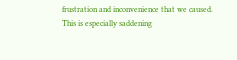frustration and inconvenience that we caused. This is especially saddening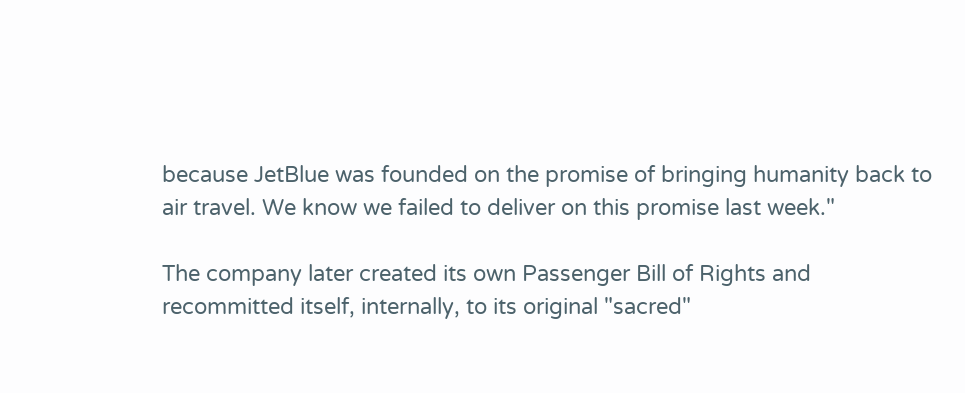because JetBlue was founded on the promise of bringing humanity back to air travel. We know we failed to deliver on this promise last week."

The company later created its own Passenger Bill of Rights and recommitted itself, internally, to its original "sacred"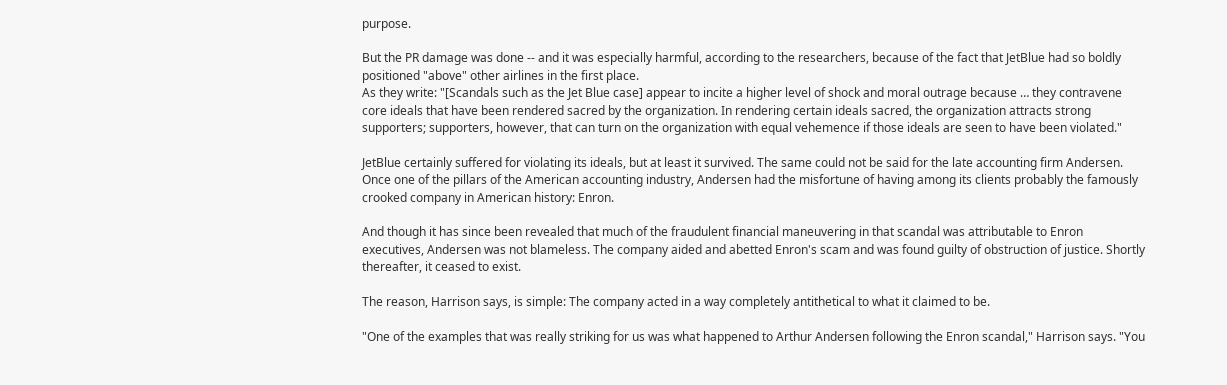purpose.

But the PR damage was done -- and it was especially harmful, according to the researchers, because of the fact that JetBlue had so boldly positioned "above" other airlines in the first place.
As they write: "[Scandals such as the Jet Blue case] appear to incite a higher level of shock and moral outrage because … they contravene core ideals that have been rendered sacred by the organization. In rendering certain ideals sacred, the organization attracts strong supporters; supporters, however, that can turn on the organization with equal vehemence if those ideals are seen to have been violated."

JetBlue certainly suffered for violating its ideals, but at least it survived. The same could not be said for the late accounting firm Andersen. Once one of the pillars of the American accounting industry, Andersen had the misfortune of having among its clients probably the famously crooked company in American history: Enron.

And though it has since been revealed that much of the fraudulent financial maneuvering in that scandal was attributable to Enron executives, Andersen was not blameless. The company aided and abetted Enron's scam and was found guilty of obstruction of justice. Shortly thereafter, it ceased to exist.

The reason, Harrison says, is simple: The company acted in a way completely antithetical to what it claimed to be.

"One of the examples that was really striking for us was what happened to Arthur Andersen following the Enron scandal," Harrison says. "You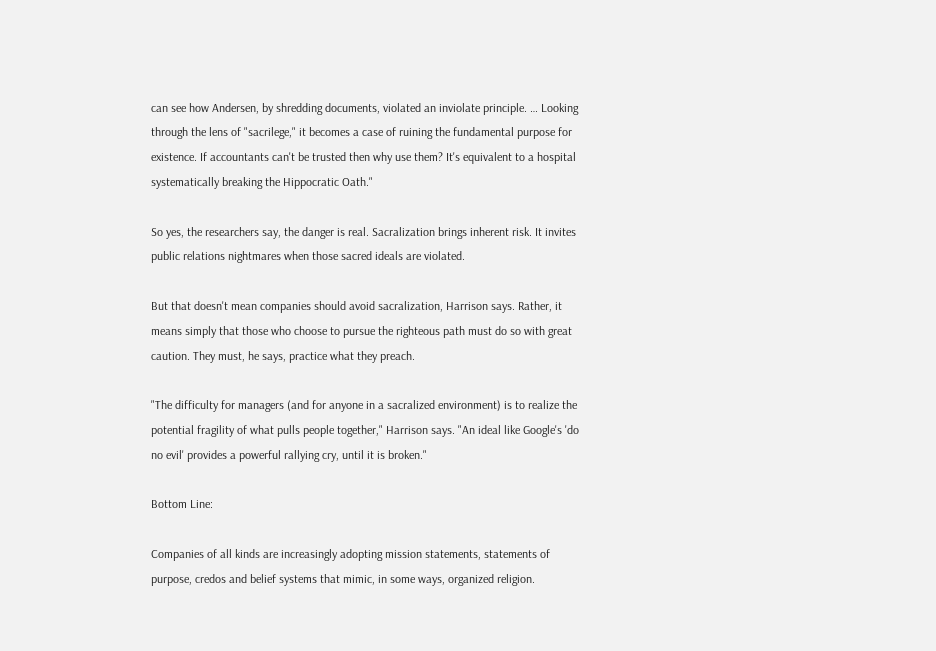can see how Andersen, by shredding documents, violated an inviolate principle. … Looking through the lens of "sacrilege," it becomes a case of ruining the fundamental purpose for existence. If accountants can't be trusted then why use them? It's equivalent to a hospital systematically breaking the Hippocratic Oath."

So yes, the researchers say, the danger is real. Sacralization brings inherent risk. It invites public relations nightmares when those sacred ideals are violated.

But that doesn't mean companies should avoid sacralization, Harrison says. Rather, it means simply that those who choose to pursue the righteous path must do so with great caution. They must, he says, practice what they preach.

"The difficulty for managers (and for anyone in a sacralized environment) is to realize the potential fragility of what pulls people together," Harrison says. "An ideal like Google's 'do no evil' provides a powerful rallying cry, until it is broken."

Bottom Line:

Companies of all kinds are increasingly adopting mission statements, statements of purpose, credos and belief systems that mimic, in some ways, organized religion.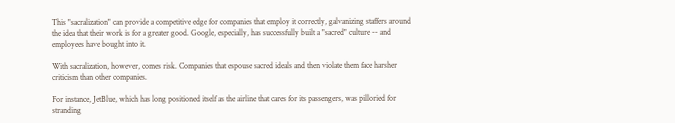This "sacralization" can provide a competitive edge for companies that employ it correctly, galvanizing staffers around the idea that their work is for a greater good. Google, especially, has successfully built a "sacred" culture -- and employees have bought into it.

With sacralization, however, comes risk. Companies that espouse sacred ideals and then violate them face harsher criticism than other companies.

For instance, JetBlue, which has long positioned itself as the airline that cares for its passengers, was pilloried for stranding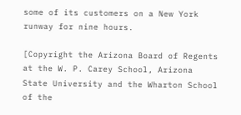some of its customers on a New York runway for nine hours.

[Copyright the Arizona Board of Regents at the W. P. Carey School, Arizona State University and the Wharton School of the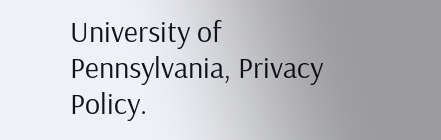University of Pennsylvania, Privacy Policy.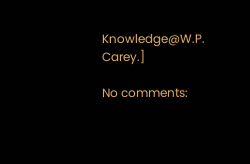Knowledge@W.P. Carey.]

No comments: